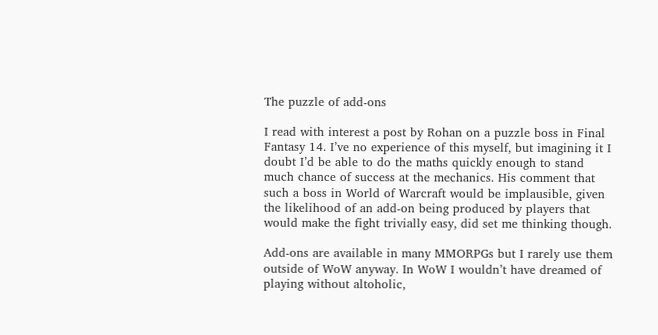The puzzle of add-ons

I read with interest a post by Rohan on a puzzle boss in Final Fantasy 14. I’ve no experience of this myself, but imagining it I doubt I’d be able to do the maths quickly enough to stand much chance of success at the mechanics. His comment that such a boss in World of Warcraft would be implausible, given the likelihood of an add-on being produced by players that would make the fight trivially easy, did set me thinking though.

Add-ons are available in many MMORPGs but I rarely use them outside of WoW anyway. In WoW I wouldn’t have dreamed of playing without altoholic,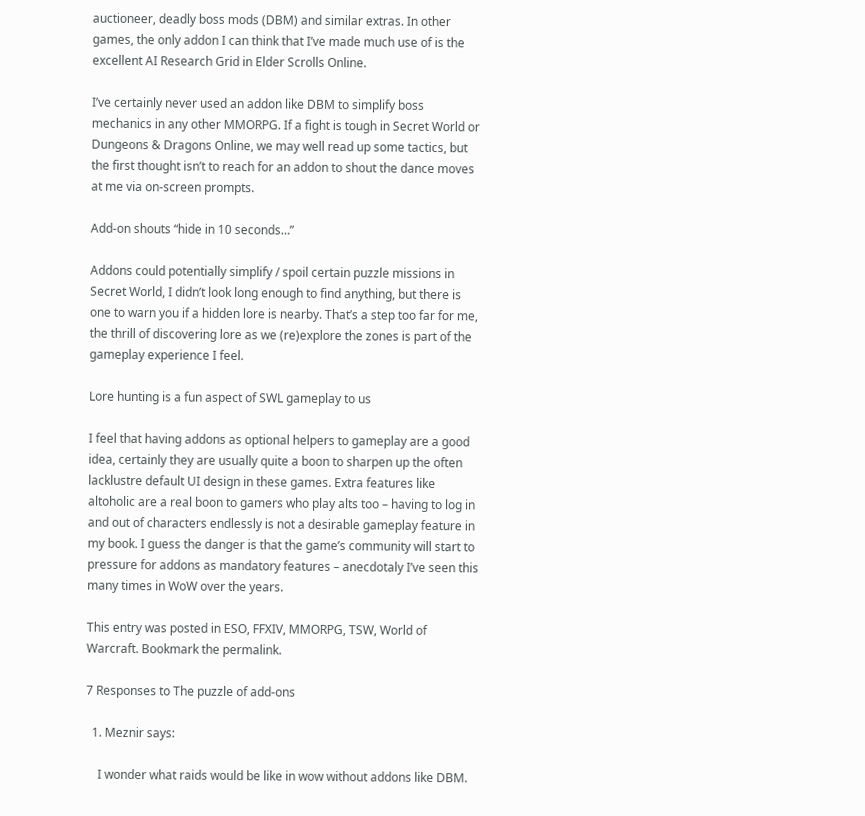auctioneer, deadly boss mods (DBM) and similar extras. In other games, the only addon I can think that I’ve made much use of is the excellent AI Research Grid in Elder Scrolls Online.

I’ve certainly never used an addon like DBM to simplify boss mechanics in any other MMORPG. If a fight is tough in Secret World or Dungeons & Dragons Online, we may well read up some tactics, but the first thought isn’t to reach for an addon to shout the dance moves at me via on-screen prompts.

Add-on shouts “hide in 10 seconds…”

Addons could potentially simplify / spoil certain puzzle missions in Secret World, I didn’t look long enough to find anything, but there is one to warn you if a hidden lore is nearby. That’s a step too far for me, the thrill of discovering lore as we (re)explore the zones is part of the gameplay experience I feel.

Lore hunting is a fun aspect of SWL gameplay to us

I feel that having addons as optional helpers to gameplay are a good idea, certainly they are usually quite a boon to sharpen up the often lacklustre default UI design in these games. Extra features like altoholic are a real boon to gamers who play alts too – having to log in and out of characters endlessly is not a desirable gameplay feature in my book. I guess the danger is that the game’s community will start to pressure for addons as mandatory features – anecdotaly I’ve seen this many times in WoW over the years.

This entry was posted in ESO, FFXIV, MMORPG, TSW, World of Warcraft. Bookmark the permalink.

7 Responses to The puzzle of add-ons

  1. Meznir says:

    I wonder what raids would be like in wow without addons like DBM.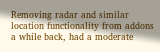Removing radar and similar location functionality from addons a while back, had a moderate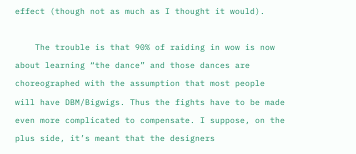effect (though not as much as I thought it would).

    The trouble is that 90% of raiding in wow is now about learning “the dance” and those dances are choreographed with the assumption that most people will have DBM/Bigwigs. Thus the fights have to be made even more complicated to compensate. I suppose, on the plus side, it’s meant that the designers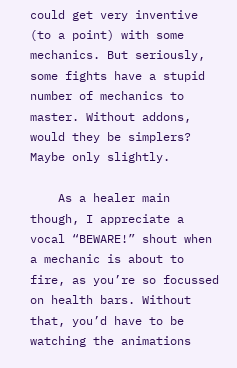could get very inventive (to a point) with some mechanics. But seriously, some fights have a stupid number of mechanics to master. Without addons, would they be simplers? Maybe only slightly.

    As a healer main though, I appreciate a vocal “BEWARE!” shout when a mechanic is about to fire, as you’re so focussed on health bars. Without that, you’d have to be watching the animations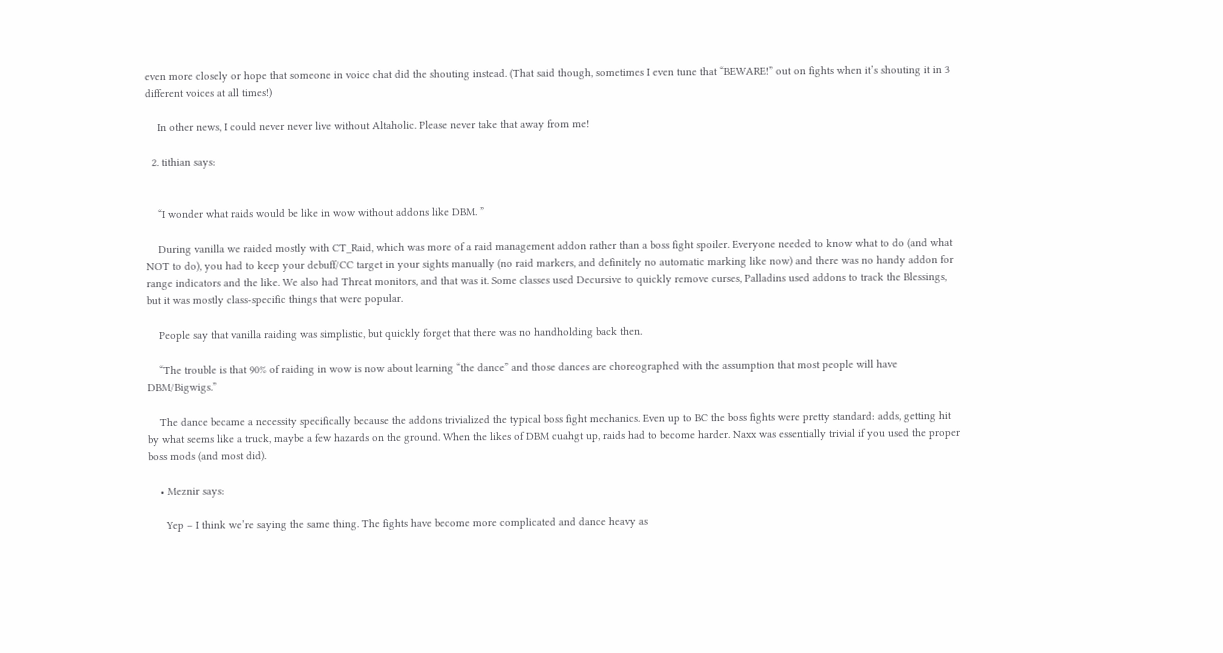even more closely or hope that someone in voice chat did the shouting instead. (That said though, sometimes I even tune that “BEWARE!” out on fights when it’s shouting it in 3 different voices at all times!)

    In other news, I could never never live without Altaholic. Please never take that away from me!

  2. tithian says:


    “I wonder what raids would be like in wow without addons like DBM. ”

    During vanilla we raided mostly with CT_Raid, which was more of a raid management addon rather than a boss fight spoiler. Everyone needed to know what to do (and what NOT to do), you had to keep your debuff/CC target in your sights manually (no raid markers, and definitely no automatic marking like now) and there was no handy addon for range indicators and the like. We also had Threat monitors, and that was it. Some classes used Decursive to quickly remove curses, Palladins used addons to track the Blessings, but it was mostly class-specific things that were popular.

    People say that vanilla raiding was simplistic, but quickly forget that there was no handholding back then.

    “The trouble is that 90% of raiding in wow is now about learning “the dance” and those dances are choreographed with the assumption that most people will have DBM/Bigwigs.”

    The dance became a necessity specifically because the addons trivialized the typical boss fight mechanics. Even up to BC the boss fights were pretty standard: adds, getting hit by what seems like a truck, maybe a few hazards on the ground. When the likes of DBM cuahgt up, raids had to become harder. Naxx was essentially trivial if you used the proper boss mods (and most did).

    • Meznir says:

      Yep – I think we’re saying the same thing. The fights have become more complicated and dance heavy as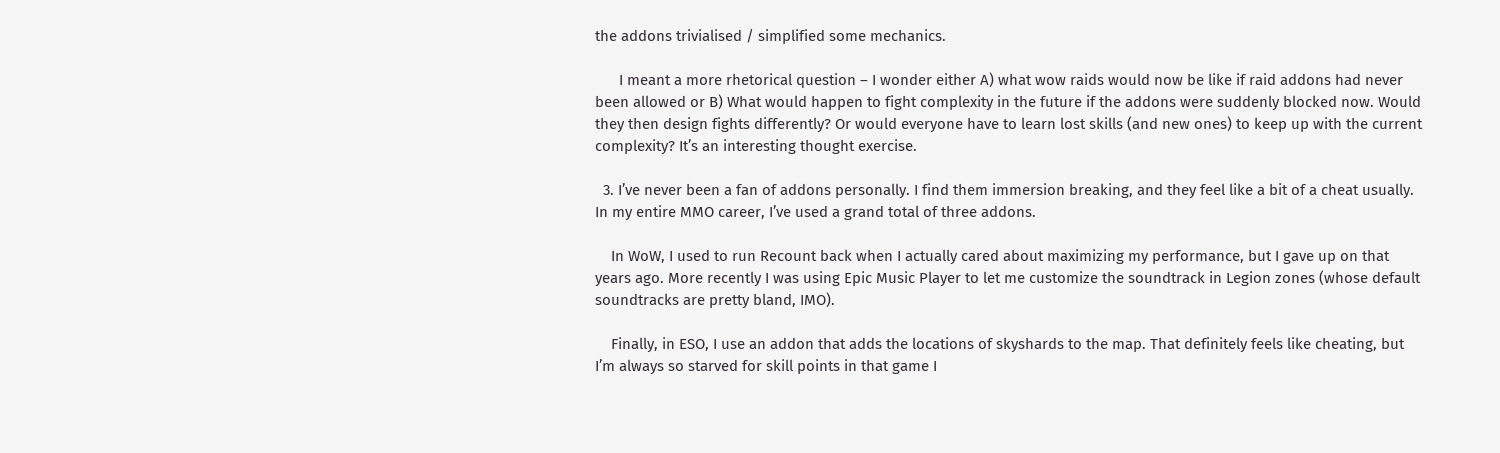the addons trivialised / simplified some mechanics.

      I meant a more rhetorical question – I wonder either A) what wow raids would now be like if raid addons had never been allowed or B) What would happen to fight complexity in the future if the addons were suddenly blocked now. Would they then design fights differently? Or would everyone have to learn lost skills (and new ones) to keep up with the current complexity? It’s an interesting thought exercise.

  3. I’ve never been a fan of addons personally. I find them immersion breaking, and they feel like a bit of a cheat usually. In my entire MMO career, I’ve used a grand total of three addons.

    In WoW, I used to run Recount back when I actually cared about maximizing my performance, but I gave up on that years ago. More recently I was using Epic Music Player to let me customize the soundtrack in Legion zones (whose default soundtracks are pretty bland, IMO).

    Finally, in ESO, I use an addon that adds the locations of skyshards to the map. That definitely feels like cheating, but I’m always so starved for skill points in that game I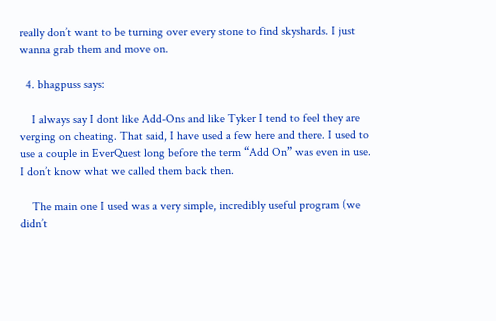really don’t want to be turning over every stone to find skyshards. I just wanna grab them and move on.

  4. bhagpuss says:

    I always say I dont like Add-Ons and like Tyker I tend to feel they are verging on cheating. That said, I have used a few here and there. I used to use a couple in EverQuest long before the term “Add On” was even in use. I don’t know what we called them back then.

    The main one I used was a very simple, incredibly useful program (we didn’t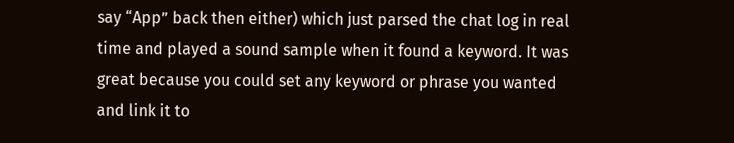say “App” back then either) which just parsed the chat log in real time and played a sound sample when it found a keyword. It was great because you could set any keyword or phrase you wanted and link it to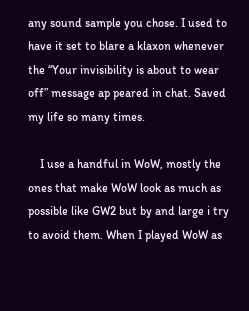any sound sample you chose. I used to have it set to blare a klaxon whenever the “Your invisibility is about to wear off” message ap peared in chat. Saved my life so many times.

    I use a handful in WoW, mostly the ones that make WoW look as much as possible like GW2 but by and large i try to avoid them. When I played WoW as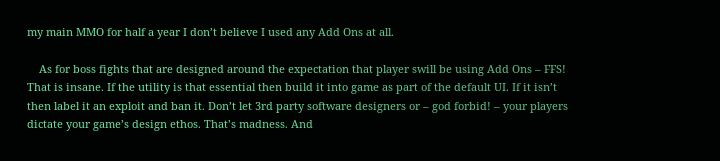my main MMO for half a year I don’t believe I used any Add Ons at all.

    As for boss fights that are designed around the expectation that player swill be using Add Ons – FFS! That is insane. If the utility is that essential then build it into game as part of the default UI. If it isn’t then label it an exploit and ban it. Don’t let 3rd party software designers or – god forbid! – your players dictate your game’s design ethos. That’s madness. And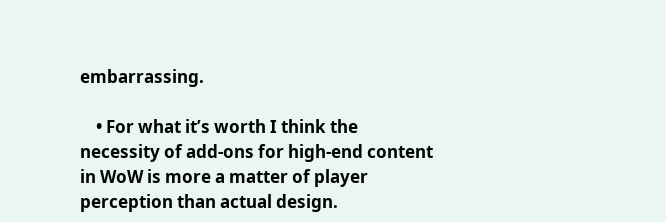embarrassing.

    • For what it’s worth I think the necessity of add-ons for high-end content in WoW is more a matter of player perception than actual design.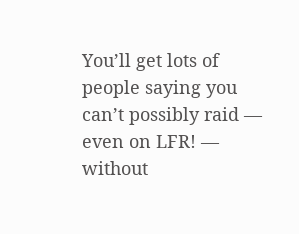You’ll get lots of people saying you can’t possibly raid — even on LFR! — without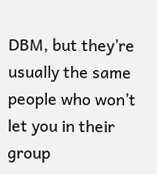DBM, but they’re usually the same people who won’t let you in their group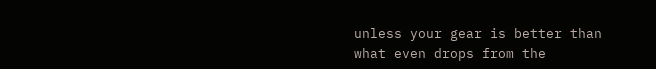unless your gear is better than what even drops from the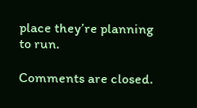place they’re planning to run.

Comments are closed.